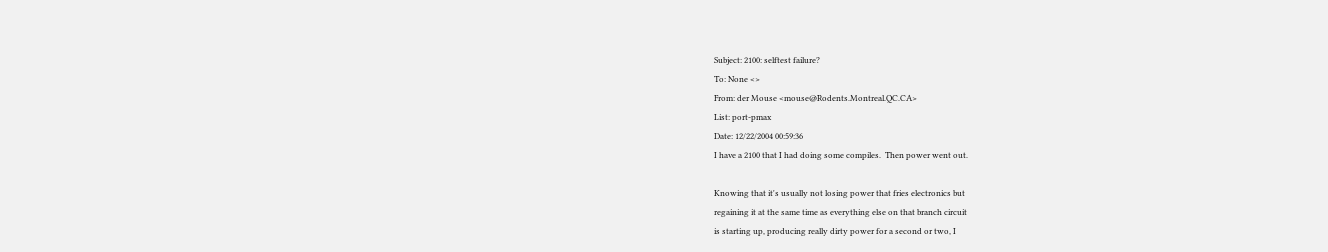Subject: 2100: selftest failure?
To: None <>
From: der Mouse <mouse@Rodents.Montreal.QC.CA>
List: port-pmax
Date: 12/22/2004 00:59:36
I have a 2100 that I had doing some compiles.  Then power went out.

Knowing that it's usually not losing power that fries electronics but
regaining it at the same time as everything else on that branch circuit
is starting up, producing really dirty power for a second or two, I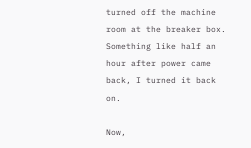turned off the machine room at the breaker box.  Something like half an
hour after power came back, I turned it back on.

Now,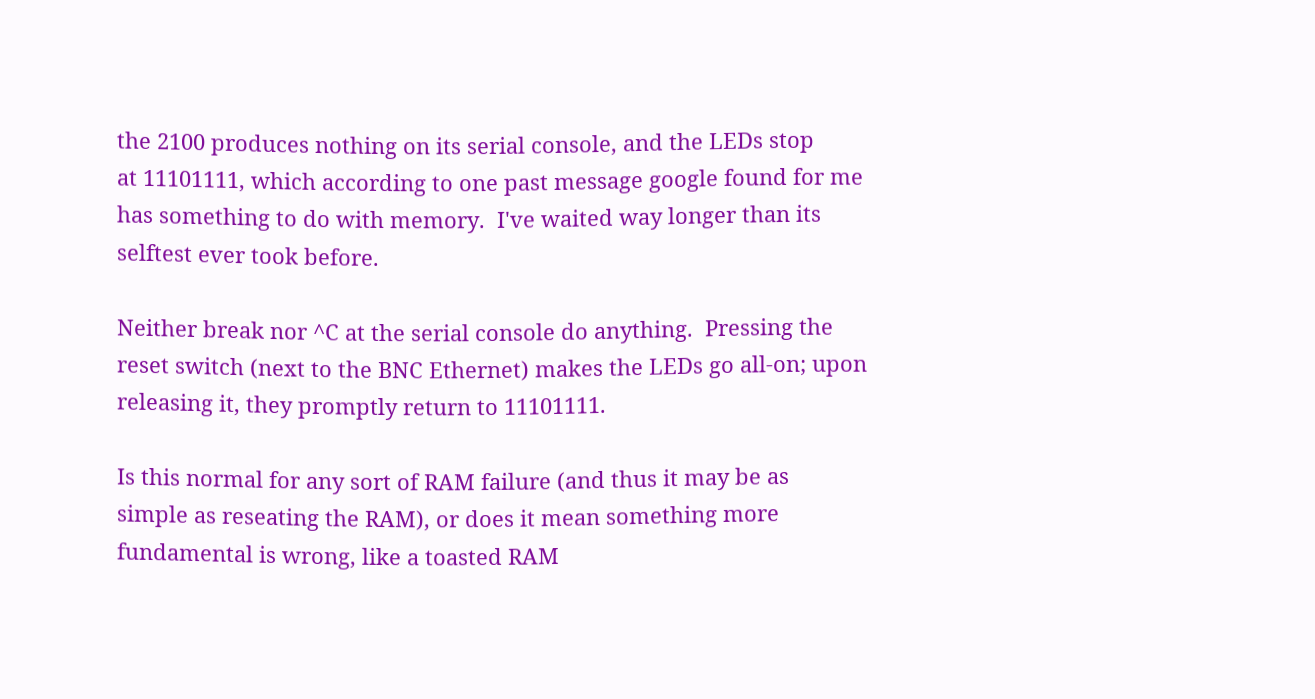the 2100 produces nothing on its serial console, and the LEDs stop
at 11101111, which according to one past message google found for me
has something to do with memory.  I've waited way longer than its
selftest ever took before.

Neither break nor ^C at the serial console do anything.  Pressing the
reset switch (next to the BNC Ethernet) makes the LEDs go all-on; upon
releasing it, they promptly return to 11101111.

Is this normal for any sort of RAM failure (and thus it may be as
simple as reseating the RAM), or does it mean something more
fundamental is wrong, like a toasted RAM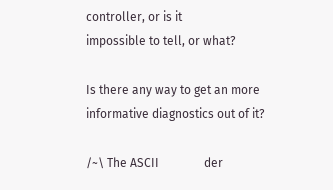controller, or is it
impossible to tell, or what?

Is there any way to get an more informative diagnostics out of it?

/~\ The ASCII               der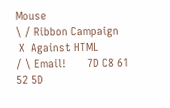Mouse
\ / Ribbon Campaign
 X  Against HTML
/ \ Email!       7D C8 61 52 5D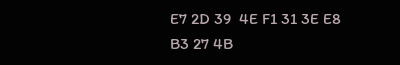E7 2D 39  4E F1 31 3E E8 B3 27 4B